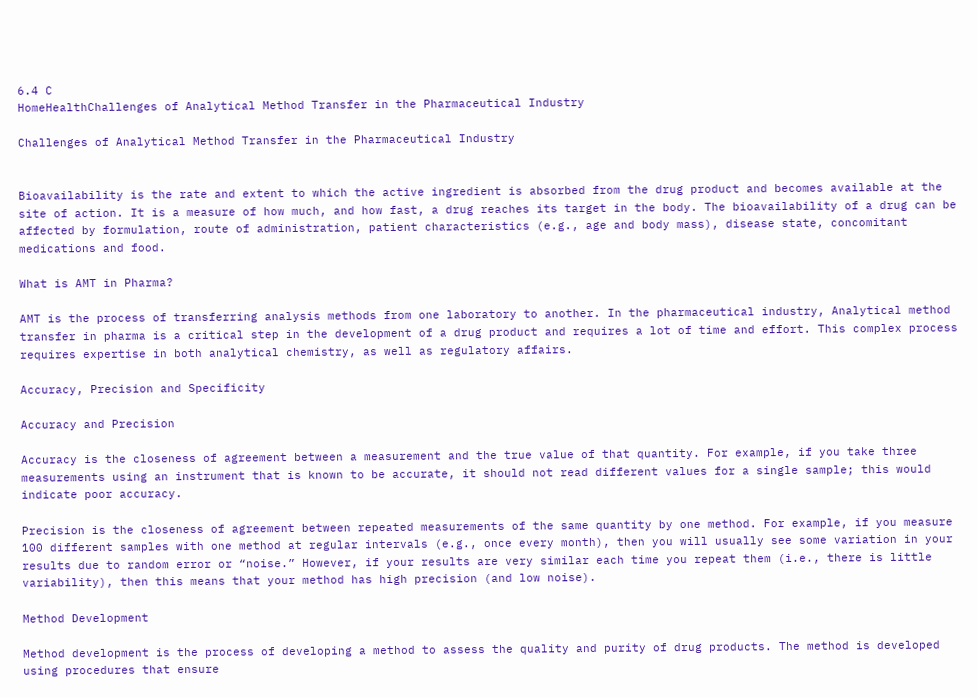6.4 C
HomeHealthChallenges of Analytical Method Transfer in the Pharmaceutical Industry

Challenges of Analytical Method Transfer in the Pharmaceutical Industry


Bioavailability is the rate and extent to which the active ingredient is absorbed from the drug product and becomes available at the site of action. It is a measure of how much, and how fast, a drug reaches its target in the body. The bioavailability of a drug can be affected by formulation, route of administration, patient characteristics (e.g., age and body mass), disease state, concomitant medications and food.

What is AMT in Pharma?

AMT is the process of transferring analysis methods from one laboratory to another. In the pharmaceutical industry, Analytical method transfer in pharma is a critical step in the development of a drug product and requires a lot of time and effort. This complex process requires expertise in both analytical chemistry, as well as regulatory affairs.

Accuracy, Precision and Specificity

Accuracy and Precision

Accuracy is the closeness of agreement between a measurement and the true value of that quantity. For example, if you take three measurements using an instrument that is known to be accurate, it should not read different values for a single sample; this would indicate poor accuracy.

Precision is the closeness of agreement between repeated measurements of the same quantity by one method. For example, if you measure 100 different samples with one method at regular intervals (e.g., once every month), then you will usually see some variation in your results due to random error or “noise.” However, if your results are very similar each time you repeat them (i.e., there is little variability), then this means that your method has high precision (and low noise).

Method Development

Method development is the process of developing a method to assess the quality and purity of drug products. The method is developed using procedures that ensure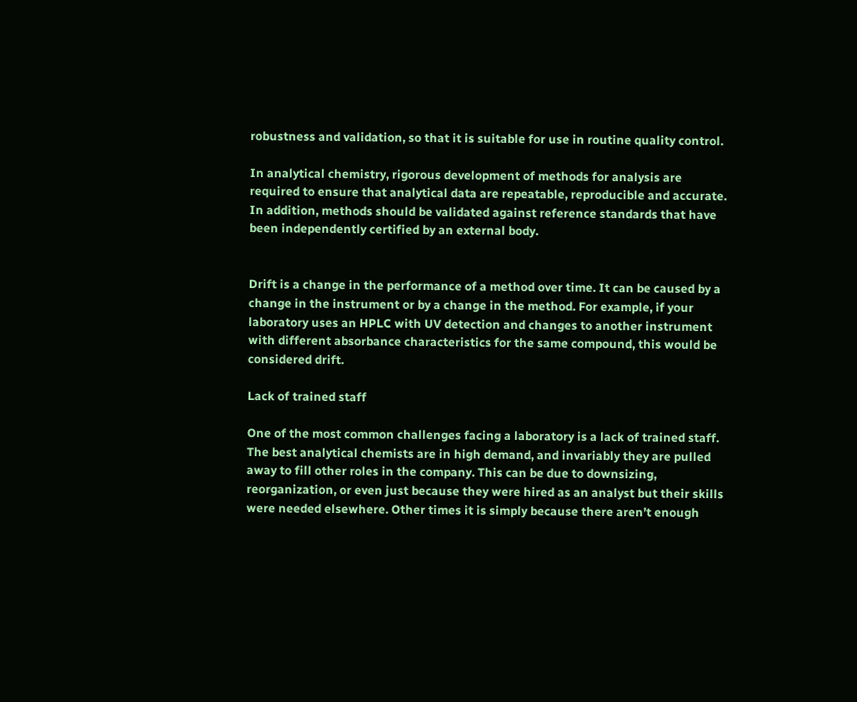robustness and validation, so that it is suitable for use in routine quality control.

In analytical chemistry, rigorous development of methods for analysis are required to ensure that analytical data are repeatable, reproducible and accurate. In addition, methods should be validated against reference standards that have been independently certified by an external body.


Drift is a change in the performance of a method over time. It can be caused by a change in the instrument or by a change in the method. For example, if your laboratory uses an HPLC with UV detection and changes to another instrument with different absorbance characteristics for the same compound, this would be considered drift.

Lack of trained staff

One of the most common challenges facing a laboratory is a lack of trained staff. The best analytical chemists are in high demand, and invariably they are pulled away to fill other roles in the company. This can be due to downsizing, reorganization, or even just because they were hired as an analyst but their skills were needed elsewhere. Other times it is simply because there aren’t enough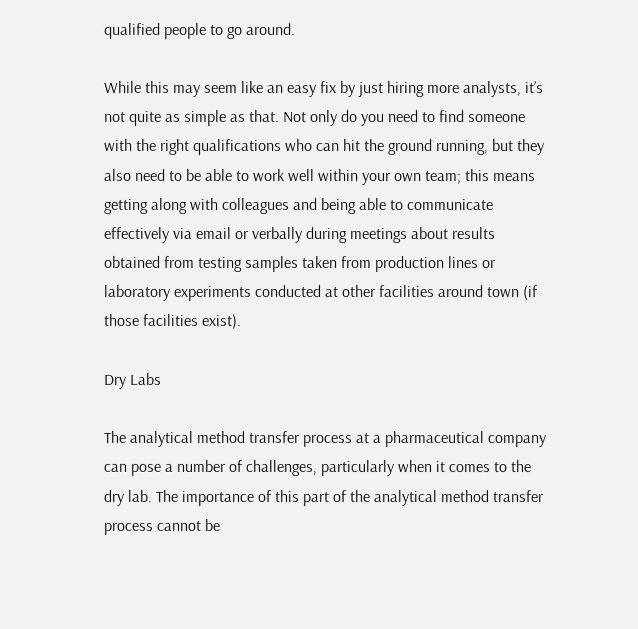qualified people to go around.

While this may seem like an easy fix by just hiring more analysts, it’s not quite as simple as that. Not only do you need to find someone with the right qualifications who can hit the ground running, but they also need to be able to work well within your own team; this means getting along with colleagues and being able to communicate effectively via email or verbally during meetings about results obtained from testing samples taken from production lines or laboratory experiments conducted at other facilities around town (if those facilities exist).

Dry Labs

The analytical method transfer process at a pharmaceutical company can pose a number of challenges, particularly when it comes to the dry lab. The importance of this part of the analytical method transfer process cannot be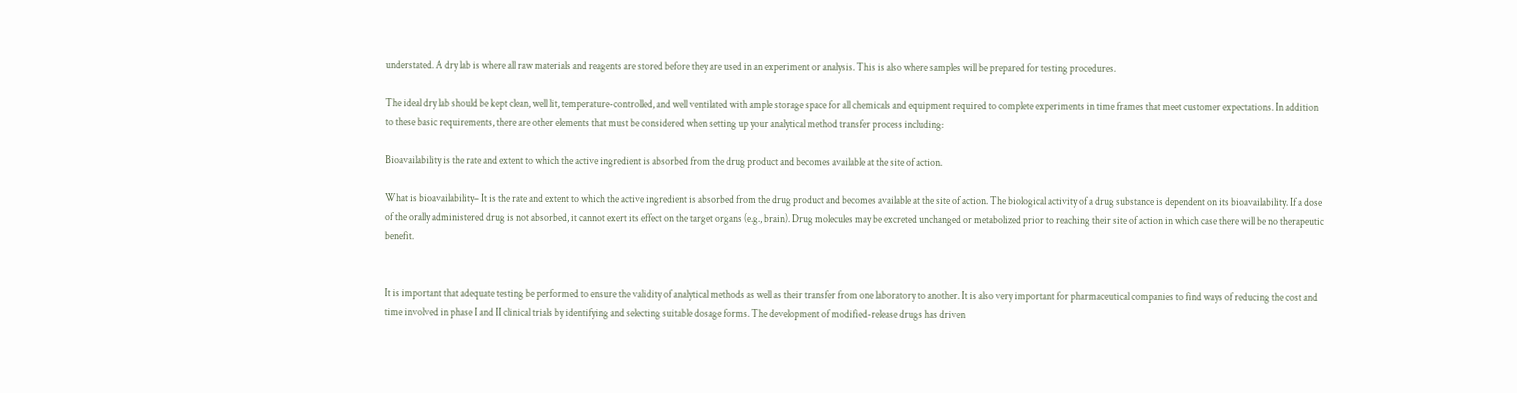understated. A dry lab is where all raw materials and reagents are stored before they are used in an experiment or analysis. This is also where samples will be prepared for testing procedures.

The ideal dry lab should be kept clean, well lit, temperature-controlled, and well ventilated with ample storage space for all chemicals and equipment required to complete experiments in time frames that meet customer expectations. In addition to these basic requirements, there are other elements that must be considered when setting up your analytical method transfer process including:

Bioavailability is the rate and extent to which the active ingredient is absorbed from the drug product and becomes available at the site of action.

What is bioavailability– It is the rate and extent to which the active ingredient is absorbed from the drug product and becomes available at the site of action. The biological activity of a drug substance is dependent on its bioavailability. If a dose of the orally administered drug is not absorbed, it cannot exert its effect on the target organs (e.g., brain). Drug molecules may be excreted unchanged or metabolized prior to reaching their site of action in which case there will be no therapeutic benefit.


It is important that adequate testing be performed to ensure the validity of analytical methods as well as their transfer from one laboratory to another. It is also very important for pharmaceutical companies to find ways of reducing the cost and time involved in phase I and II clinical trials by identifying and selecting suitable dosage forms. The development of modified-release drugs has driven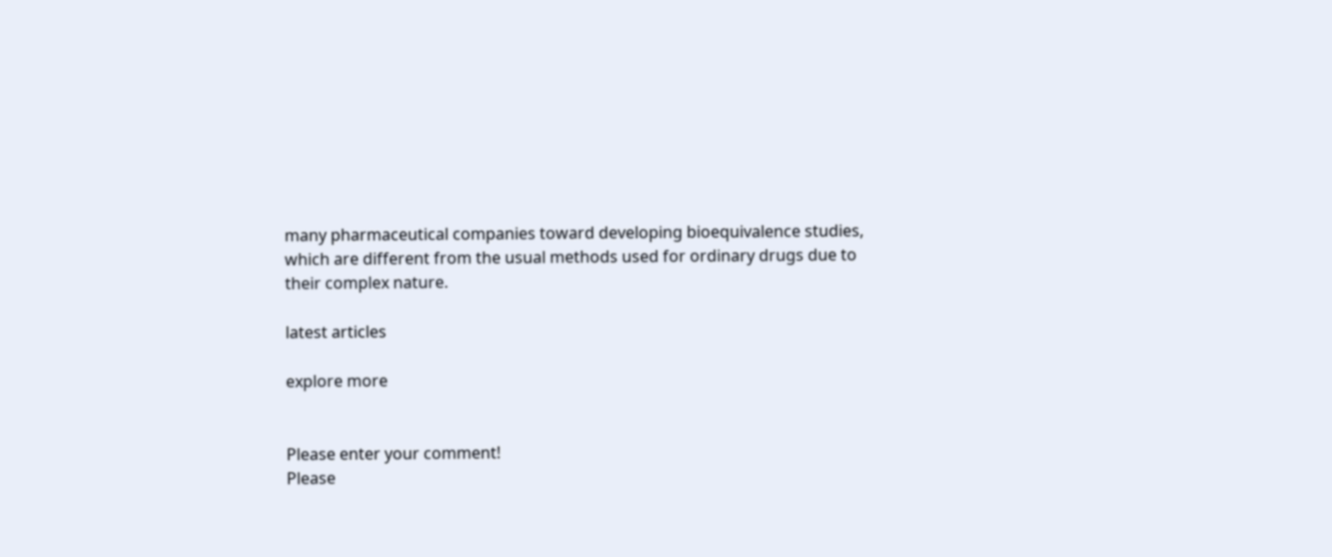many pharmaceutical companies toward developing bioequivalence studies, which are different from the usual methods used for ordinary drugs due to their complex nature.

latest articles

explore more


Please enter your comment!
Please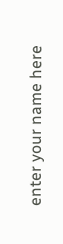enter your name here